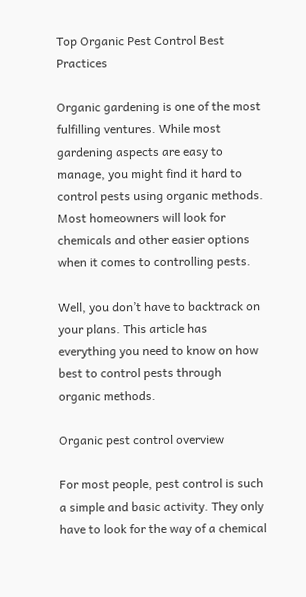Top Organic Pest Control Best Practices

Organic gardening is one of the most fulfilling ventures. While most gardening aspects are easy to manage, you might find it hard to control pests using organic methods. Most homeowners will look for chemicals and other easier options when it comes to controlling pests.

Well, you don’t have to backtrack on your plans. This article has everything you need to know on how best to control pests through organic methods.

Organic pest control overview

For most people, pest control is such a simple and basic activity. They only have to look for the way of a chemical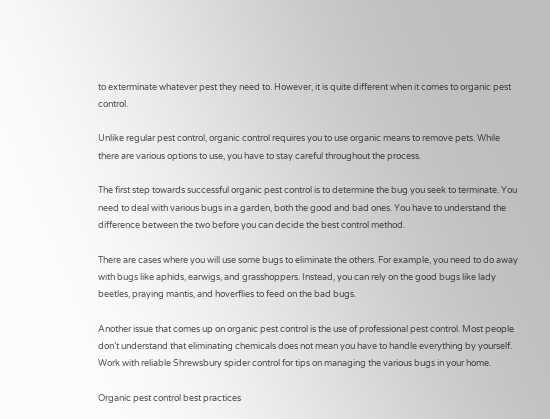to exterminate whatever pest they need to. However, it is quite different when it comes to organic pest control.

Unlike regular pest control, organic control requires you to use organic means to remove pets. While there are various options to use, you have to stay careful throughout the process.

The first step towards successful organic pest control is to determine the bug you seek to terminate. You need to deal with various bugs in a garden, both the good and bad ones. You have to understand the difference between the two before you can decide the best control method.

There are cases where you will use some bugs to eliminate the others. For example, you need to do away with bugs like aphids, earwigs, and grasshoppers. Instead, you can rely on the good bugs like lady beetles, praying mantis, and hoverflies to feed on the bad bugs.

Another issue that comes up on organic pest control is the use of professional pest control. Most people don’t understand that eliminating chemicals does not mean you have to handle everything by yourself. Work with reliable Shrewsbury spider control for tips on managing the various bugs in your home.

Organic pest control best practices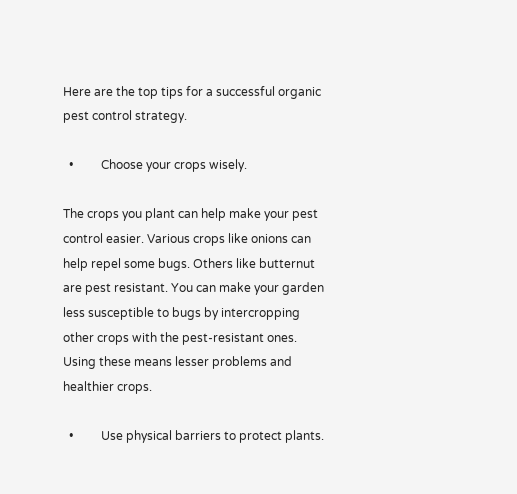Here are the top tips for a successful organic pest control strategy.

  •         Choose your crops wisely.

The crops you plant can help make your pest control easier. Various crops like onions can help repel some bugs. Others like butternut are pest resistant. You can make your garden less susceptible to bugs by intercropping other crops with the pest-resistant ones. Using these means lesser problems and healthier crops.

  •         Use physical barriers to protect plants.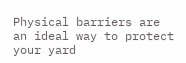Physical barriers are an ideal way to protect your yard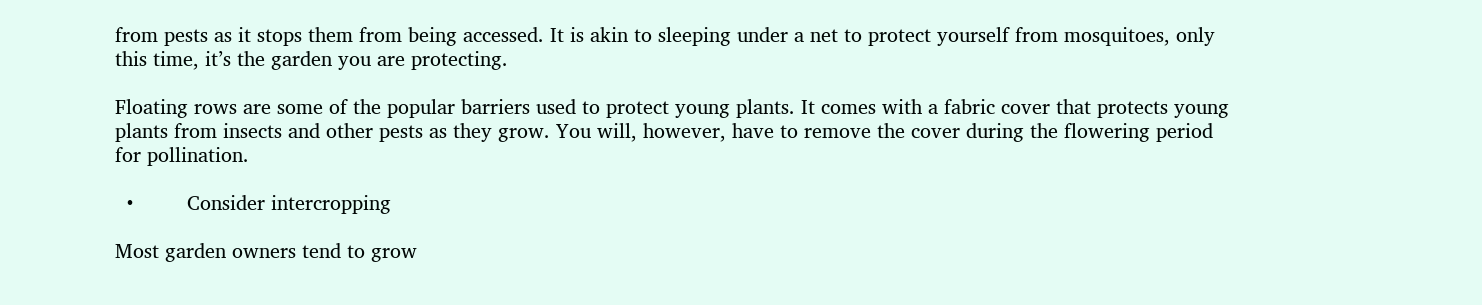from pests as it stops them from being accessed. It is akin to sleeping under a net to protect yourself from mosquitoes, only this time, it’s the garden you are protecting.

Floating rows are some of the popular barriers used to protect young plants. It comes with a fabric cover that protects young plants from insects and other pests as they grow. You will, however, have to remove the cover during the flowering period for pollination.

  •         Consider intercropping

Most garden owners tend to grow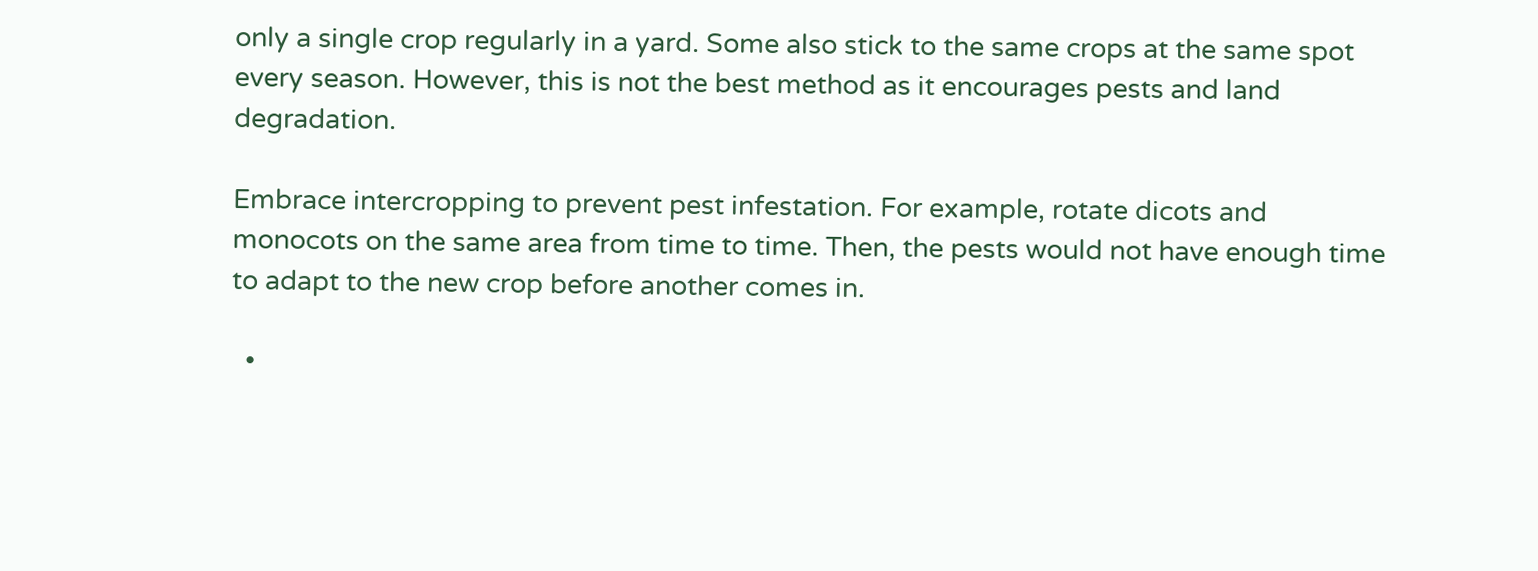only a single crop regularly in a yard. Some also stick to the same crops at the same spot every season. However, this is not the best method as it encourages pests and land degradation.

Embrace intercropping to prevent pest infestation. For example, rotate dicots and monocots on the same area from time to time. Then, the pests would not have enough time to adapt to the new crop before another comes in.

  •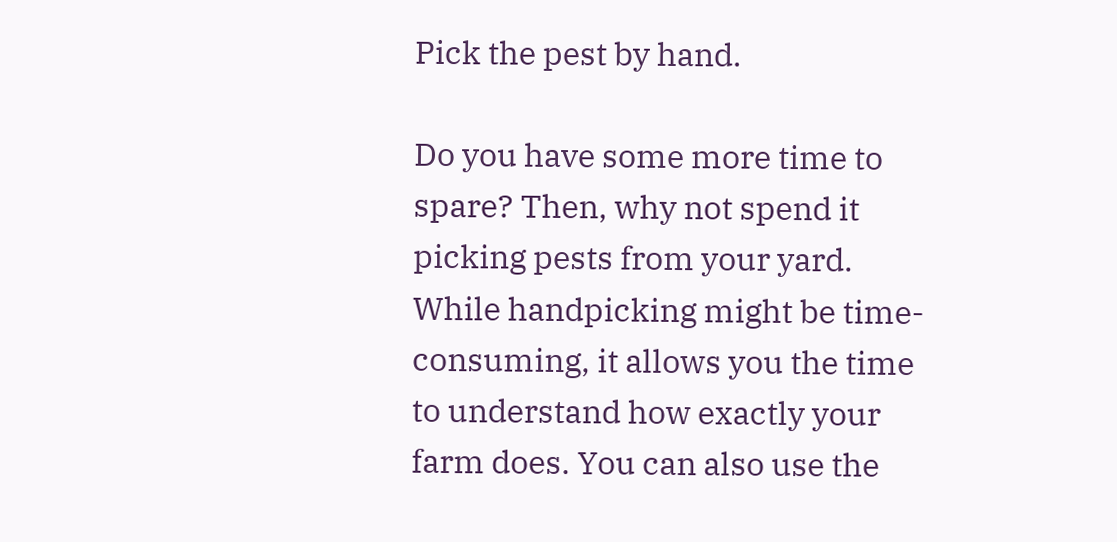Pick the pest by hand.

Do you have some more time to spare? Then, why not spend it picking pests from your yard. While handpicking might be time-consuming, it allows you the time to understand how exactly your farm does. You can also use the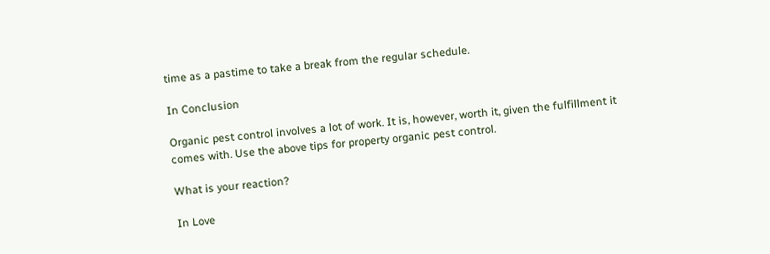time as a pastime to take a break from the regular schedule.

In Conclusion

Organic pest control involves a lot of work. It is, however, worth it, given the fulfillment it comes with. Use the above tips for property organic pest control.

What is your reaction?

In Love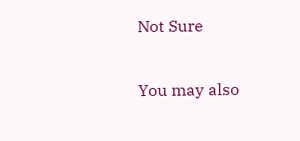Not Sure

You may also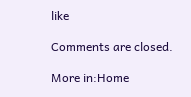like

Comments are closed.

More in:Home